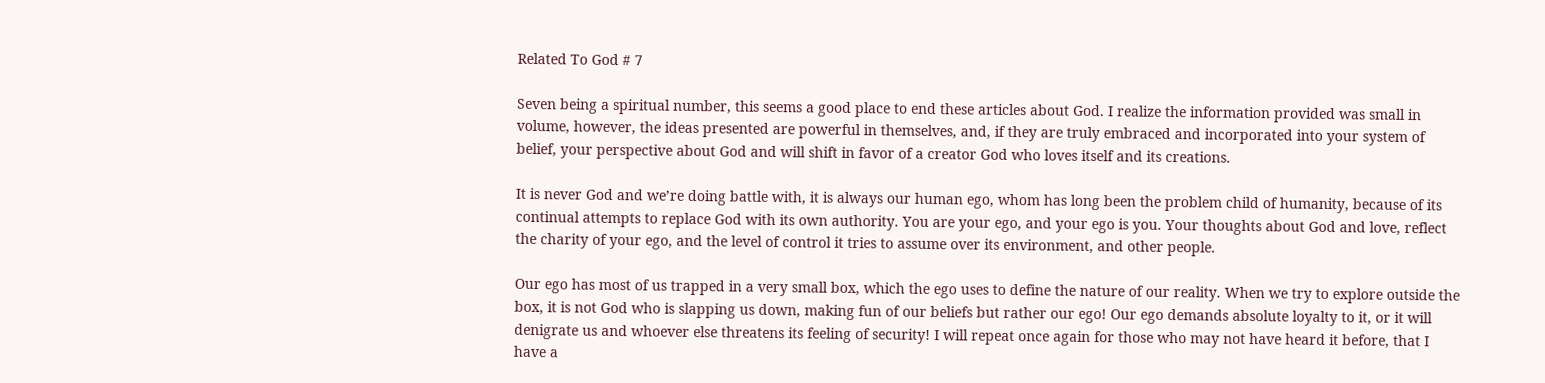Related To God # 7

Seven being a spiritual number, this seems a good place to end these articles about God. I realize the information provided was small in volume, however, the ideas presented are powerful in themselves, and, if they are truly embraced and incorporated into your system of belief, your perspective about God and will shift in favor of a creator God who loves itself and its creations.

It is never God and we’re doing battle with, it is always our human ego, whom has long been the problem child of humanity, because of its continual attempts to replace God with its own authority. You are your ego, and your ego is you. Your thoughts about God and love, reflect the charity of your ego, and the level of control it tries to assume over its environment, and other people.

Our ego has most of us trapped in a very small box, which the ego uses to define the nature of our reality. When we try to explore outside the box, it is not God who is slapping us down, making fun of our beliefs but rather our ego! Our ego demands absolute loyalty to it, or it will denigrate us and whoever else threatens its feeling of security! I will repeat once again for those who may not have heard it before, that I have a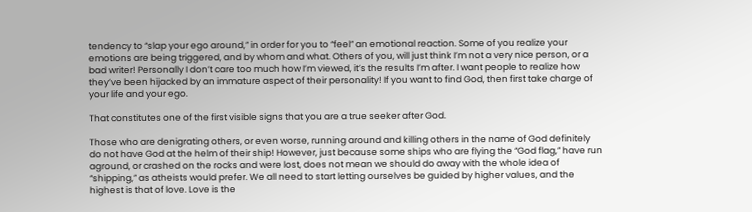tendency to “slap your ego around,” in order for you to “feel” an emotional reaction. Some of you realize your emotions are being triggered, and by whom and what. Others of you, will just think I’m not a very nice person, or a bad writer! Personally I don’t care too much how I’m viewed, it’s the results I’m after. I want people to realize how they’ve been hijacked by an immature aspect of their personality! If you want to find God, then first take charge of your life and your ego.

That constitutes one of the first visible signs that you are a true seeker after God.

Those who are denigrating others, or even worse, running around and killing others in the name of God definitely do not have God at the helm of their ship! However, just because some ships who are flying the “God flag,” have run aground, or crashed on the rocks and were lost, does not mean we should do away with the whole idea of “shipping,” as atheists would prefer. We all need to start letting ourselves be guided by higher values, and the highest is that of love. Love is the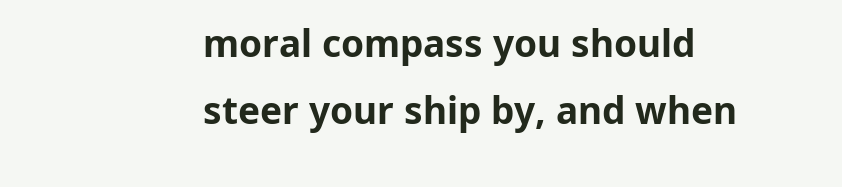moral compass you should steer your ship by, and when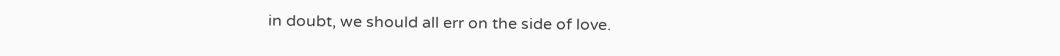in doubt, we should all err on the side of love.